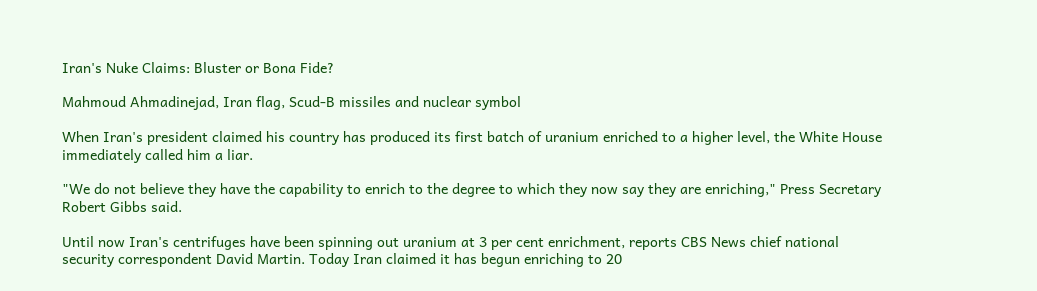Iran's Nuke Claims: Bluster or Bona Fide?

Mahmoud Ahmadinejad, Iran flag, Scud-B missiles and nuclear symbol

When Iran's president claimed his country has produced its first batch of uranium enriched to a higher level, the White House immediately called him a liar.

"We do not believe they have the capability to enrich to the degree to which they now say they are enriching," Press Secretary Robert Gibbs said.

Until now Iran's centrifuges have been spinning out uranium at 3 per cent enrichment, reports CBS News chief national security correspondent David Martin. Today Iran claimed it has begun enriching to 20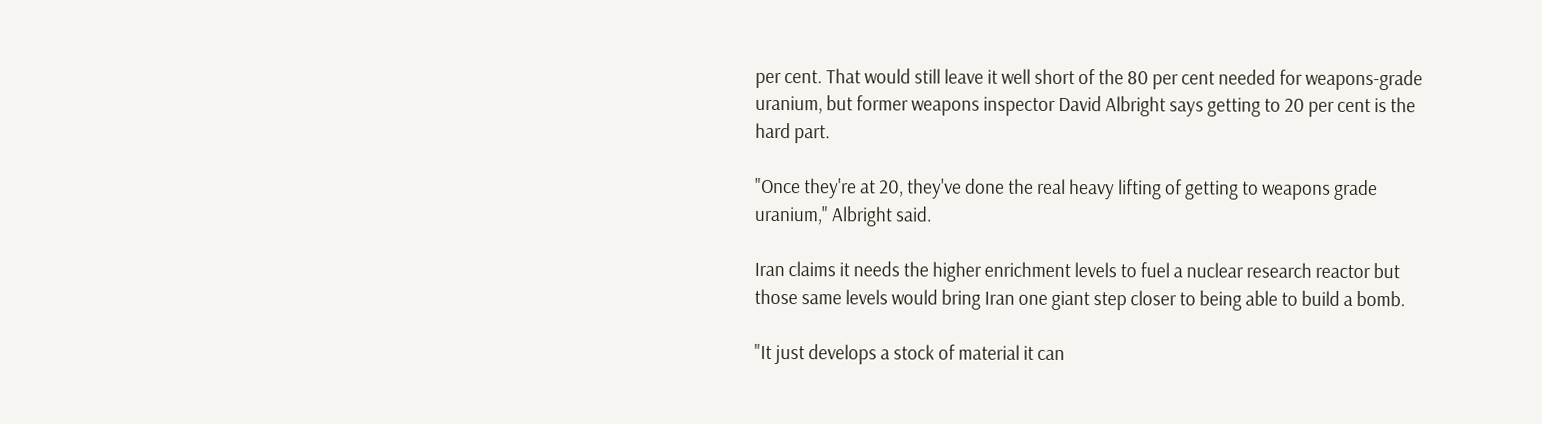per cent. That would still leave it well short of the 80 per cent needed for weapons-grade uranium, but former weapons inspector David Albright says getting to 20 per cent is the hard part.

"Once they're at 20, they've done the real heavy lifting of getting to weapons grade uranium," Albright said.

Iran claims it needs the higher enrichment levels to fuel a nuclear research reactor but those same levels would bring Iran one giant step closer to being able to build a bomb.

"It just develops a stock of material it can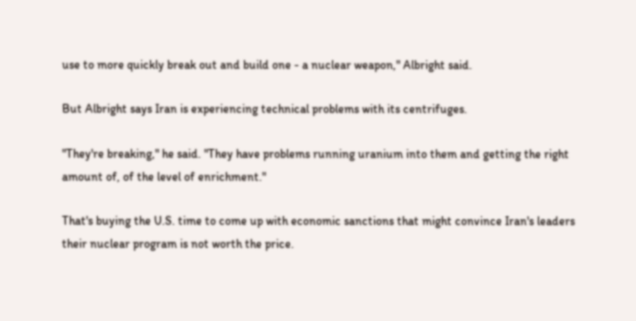use to more quickly break out and build one - a nuclear weapon," Albright said.

But Albright says Iran is experiencing technical problems with its centrifuges.

"They're breaking," he said. "They have problems running uranium into them and getting the right amount of, of the level of enrichment."

That's buying the U.S. time to come up with economic sanctions that might convince Iran's leaders their nuclear program is not worth the price.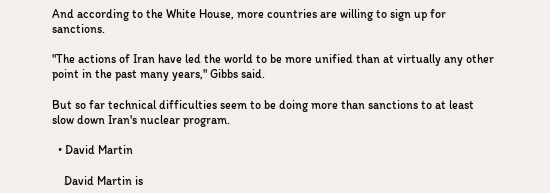And according to the White House, more countries are willing to sign up for sanctions.

"The actions of Iran have led the world to be more unified than at virtually any other point in the past many years," Gibbs said.

But so far technical difficulties seem to be doing more than sanctions to at least slow down Iran's nuclear program.

  • David Martin

    David Martin is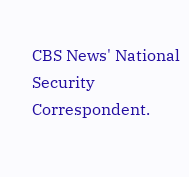CBS News' National Security Correspondent.